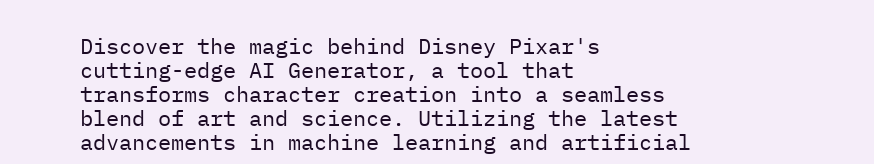Discover the magic behind Disney Pixar's cutting-edge AI Generator, a tool that transforms character creation into a seamless blend of art and science. Utilizing the latest advancements in machine learning and artificial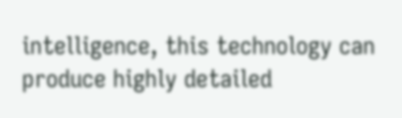intelligence, this technology can produce highly detailed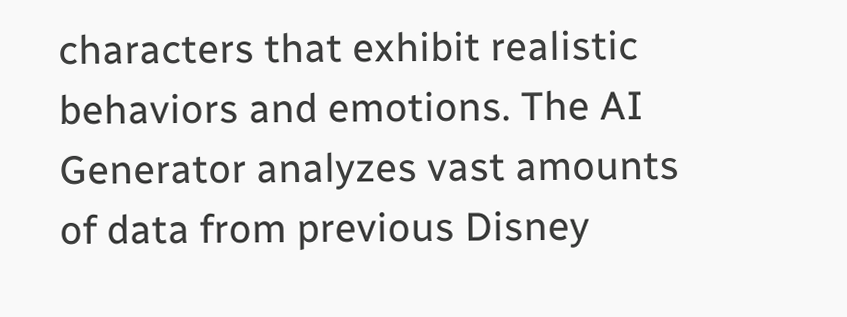characters that exhibit realistic behaviors and emotions. The AI Generator analyzes vast amounts of data from previous Disney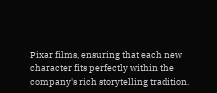Pixar films, ensuring that each new character fits perfectly within the company's rich storytelling tradition.